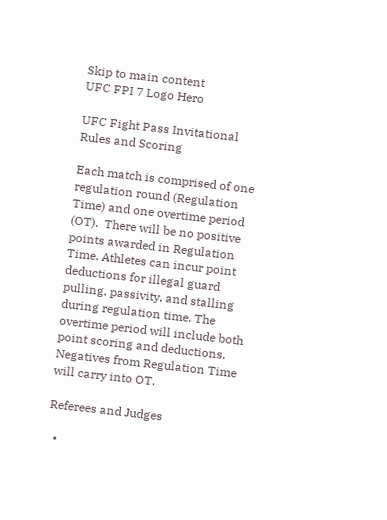Skip to main content
UFC FPI 7 Logo Hero

UFC Fight Pass Invitational Rules and Scoring

Each match is comprised of one regulation round (Regulation Time) and one overtime period (OT).  There will be no positive points awarded in Regulation Time. Athletes can incur point deductions for illegal guard pulling, passivity, and stalling during regulation time. The overtime period will include both point scoring and deductions. Negatives from Regulation Time will carry into OT.

Referees and Judges

  •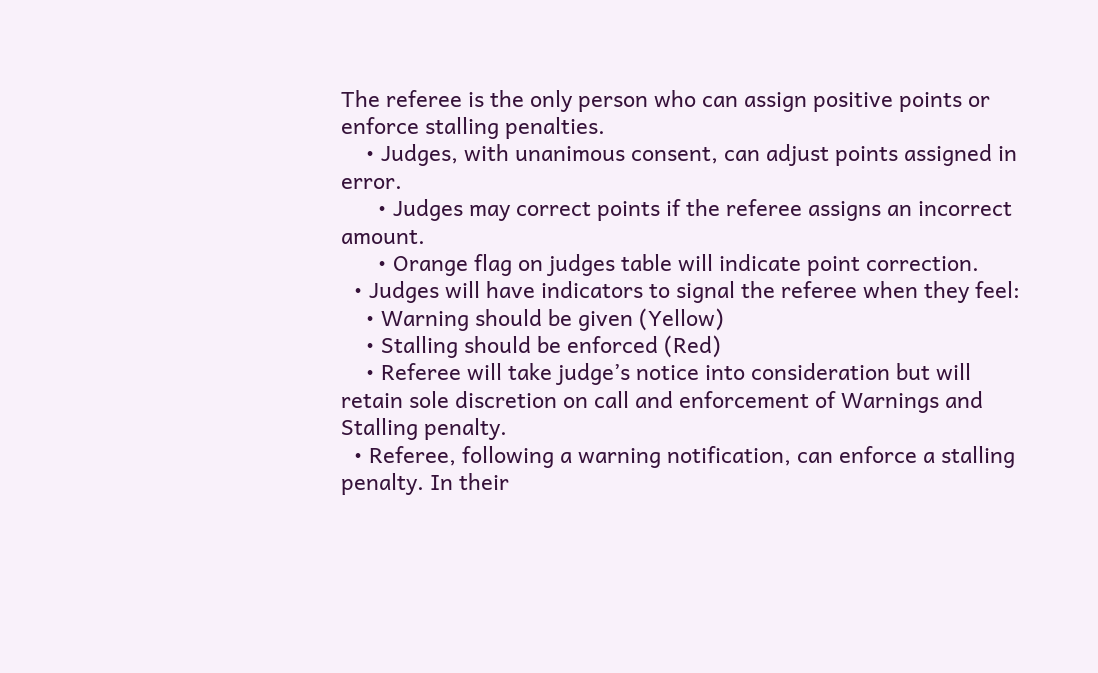The referee is the only person who can assign positive points or enforce stalling penalties.
    • Judges, with unanimous consent, can adjust points assigned in error.
      • Judges may correct points if the referee assigns an incorrect amount.
      • Orange flag on judges table will indicate point correction.
  • Judges will have indicators to signal the referee when they feel:
    • Warning should be given (Yellow)
    • Stalling should be enforced (Red)
    • Referee will take judge’s notice into consideration but will retain sole discretion on call and enforcement of Warnings and Stalling penalty.
  • Referee, following a warning notification, can enforce a stalling penalty. In their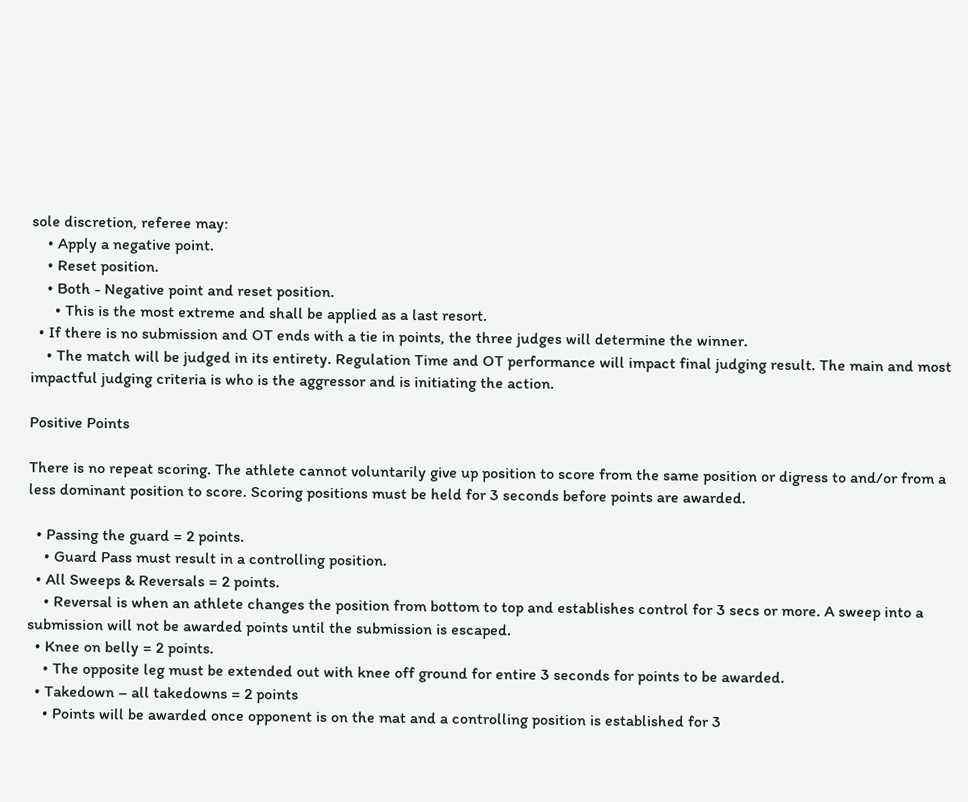sole discretion, referee may:
    • Apply a negative point.
    • Reset position.
    • Both - Negative point and reset position.
      • This is the most extreme and shall be applied as a last resort.
  • If there is no submission and OT ends with a tie in points, the three judges will determine the winner.
    • The match will be judged in its entirety. Regulation Time and OT performance will impact final judging result. The main and most impactful judging criteria is who is the aggressor and is initiating the action.

Positive Points

There is no repeat scoring. The athlete cannot voluntarily give up position to score from the same position or digress to and/or from a less dominant position to score. Scoring positions must be held for 3 seconds before points are awarded.

  • Passing the guard = 2 points.
    • Guard Pass must result in a controlling position.
  • All Sweeps & Reversals = 2 points.
    • Reversal is when an athlete changes the position from bottom to top and establishes control for 3 secs or more. A sweep into a submission will not be awarded points until the submission is escaped.
  • Knee on belly = 2 points.
    • The opposite leg must be extended out with knee off ground for entire 3 seconds for points to be awarded.
  • Takedown – all takedowns = 2 points
    • Points will be awarded once opponent is on the mat and a controlling position is established for 3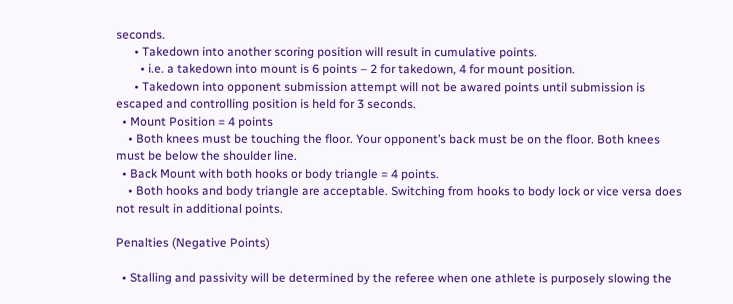seconds.
      • Takedown into another scoring position will result in cumulative points.
        • i.e. a takedown into mount is 6 points – 2 for takedown, 4 for mount position.
      • Takedown into opponent submission attempt will not be awared points until submission is escaped and controlling position is held for 3 seconds.
  • Mount Position = 4 points
    • Both knees must be touching the floor. Your opponent’s back must be on the floor. Both knees must be below the shoulder line.
  • Back Mount with both hooks or body triangle = 4 points.
    • Both hooks and body triangle are acceptable. Switching from hooks to body lock or vice versa does not result in additional points.

Penalties (Negative Points)

  • Stalling and passivity will be determined by the referee when one athlete is purposely slowing the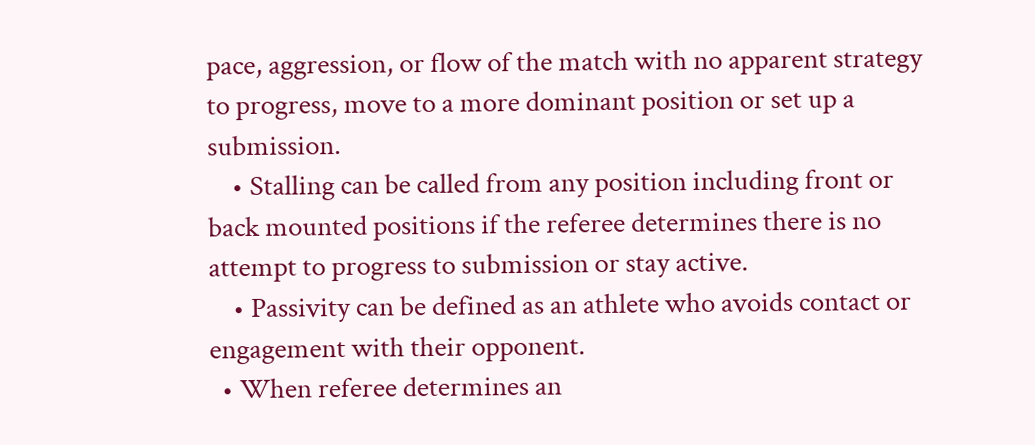pace, aggression, or flow of the match with no apparent strategy to progress, move to a more dominant position or set up a submission.
    • Stalling can be called from any position including front or back mounted positions if the referee determines there is no attempt to progress to submission or stay active.
    • Passivity can be defined as an athlete who avoids contact or engagement with their opponent.
  • When referee determines an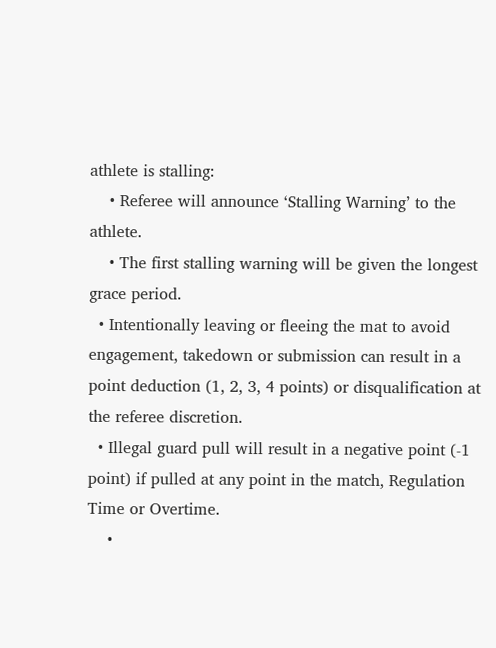athlete is stalling:
    • Referee will announce ‘Stalling Warning’ to the athlete.
    • The first stalling warning will be given the longest grace period.
  • Intentionally leaving or fleeing the mat to avoid engagement, takedown or submission can result in a point deduction (1, 2, 3, 4 points) or disqualification at the referee discretion.
  • Illegal guard pull will result in a negative point (-1 point) if pulled at any point in the match, Regulation Time or Overtime.
    •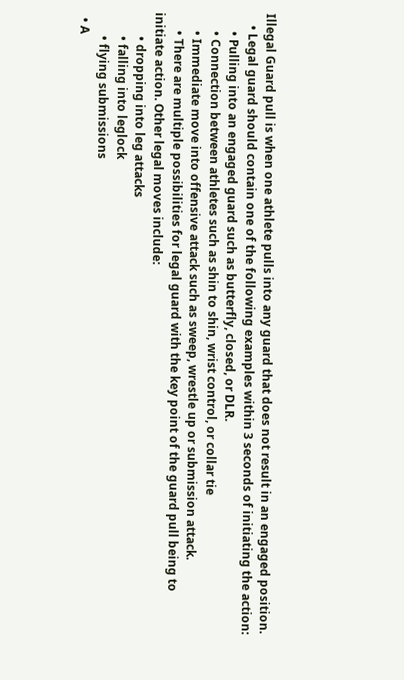Illegal Guard pull is when one athlete pulls into any guard that does not result in an engaged position.
    • Legal guard should contain one of the following examples within 3 seconds of initiating the action:
      • Pulling into an engaged guard such as butterfly, closed, or DLR.
      • Connection between athletes such as shin to shin, wrist control, or collar tie
      • Immediate move into offensive attack such as sweep, wrestle up or submission attack.
      • There are multiple possibilities for legal guard with the key point of the guard pull being to initiate action. Other legal moves include:
        • dropping into leg attacks
        • falling into leglock
        • flying submissions
  • A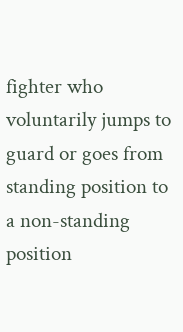fighter who voluntarily jumps to guard or goes from standing position to a non-standing position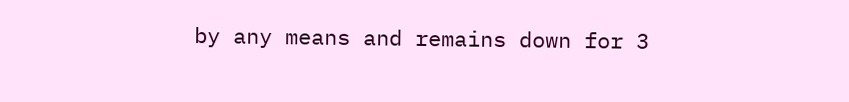by any means and remains down for 3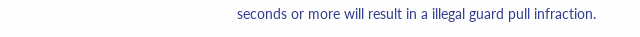seconds or more will result in a illegal guard pull infraction.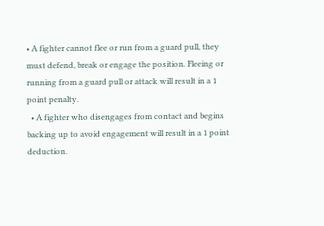• A fighter cannot flee or run from a guard pull, they must defend, break or engage the position. Fleeing or running from a guard pull or attack will result in a 1 point penalty.
  • A fighter who disengages from contact and begins backing up to avoid engagement will result in a 1 point deduction.